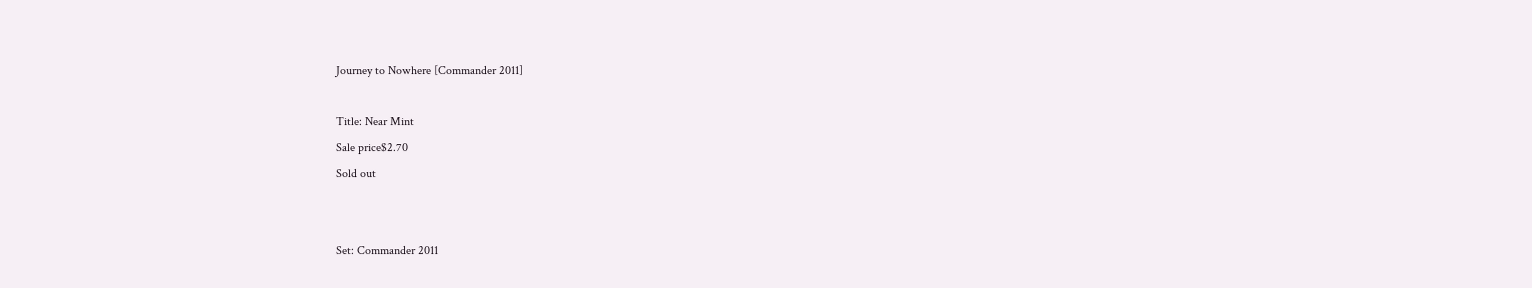Journey to Nowhere [Commander 2011]

Title: Near Mint
Sale price$2.70
Sold out


Set: Commander 2011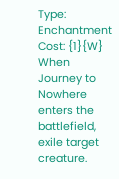Type: Enchantment
Cost: {1}{W}
When Journey to Nowhere enters the battlefield, exile target creature.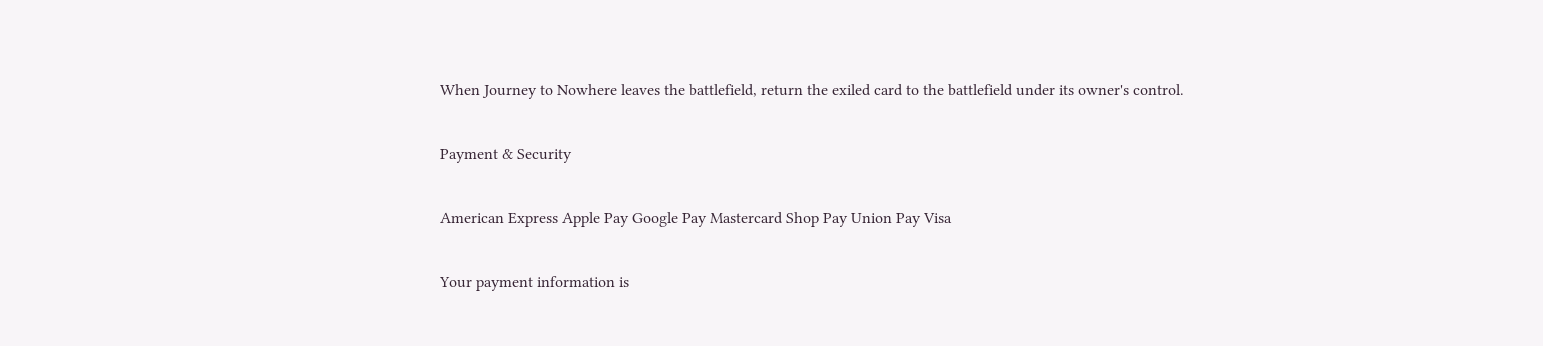When Journey to Nowhere leaves the battlefield, return the exiled card to the battlefield under its owner's control.

Payment & Security

American Express Apple Pay Google Pay Mastercard Shop Pay Union Pay Visa

Your payment information is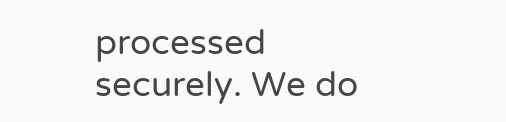processed securely. We do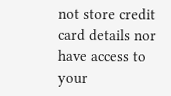not store credit card details nor have access to your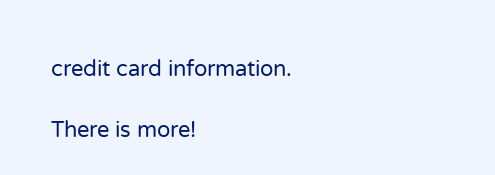credit card information.

There is more!